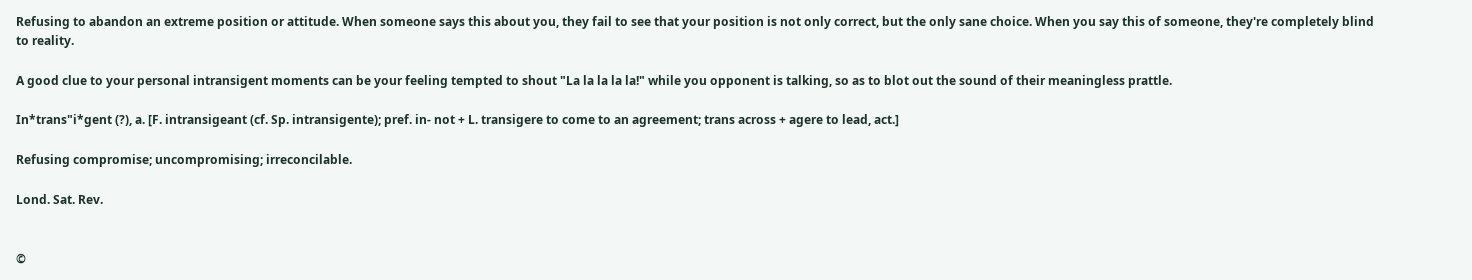Refusing to abandon an extreme position or attitude. When someone says this about you, they fail to see that your position is not only correct, but the only sane choice. When you say this of someone, they're completely blind to reality.

A good clue to your personal intransigent moments can be your feeling tempted to shout "La la la la la!" while you opponent is talking, so as to blot out the sound of their meaningless prattle.

In*trans"i*gent (?), a. [F. intransigeant (cf. Sp. intransigente); pref. in- not + L. transigere to come to an agreement; trans across + agere to lead, act.]

Refusing compromise; uncompromising; irreconcilable.

Lond. Sat. Rev.


©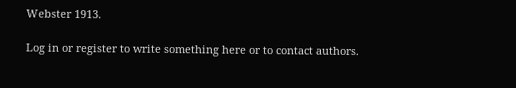Webster 1913.

Log in or register to write something here or to contact authors.